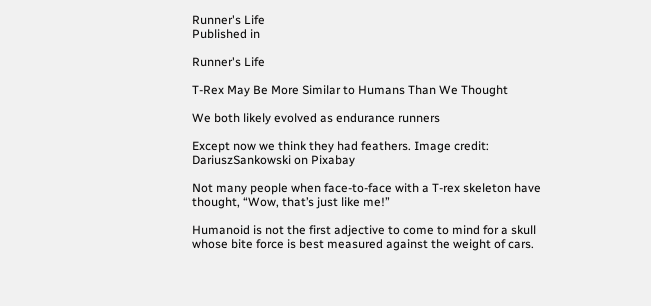Runner's Life
Published in

Runner's Life

T-Rex May Be More Similar to Humans Than We Thought

We both likely evolved as endurance runners

Except now we think they had feathers. Image credit: DariuszSankowski on Pixabay

Not many people when face-to-face with a T-rex skeleton have thought, “Wow, that’s just like me!”

Humanoid is not the first adjective to come to mind for a skull whose bite force is best measured against the weight of cars.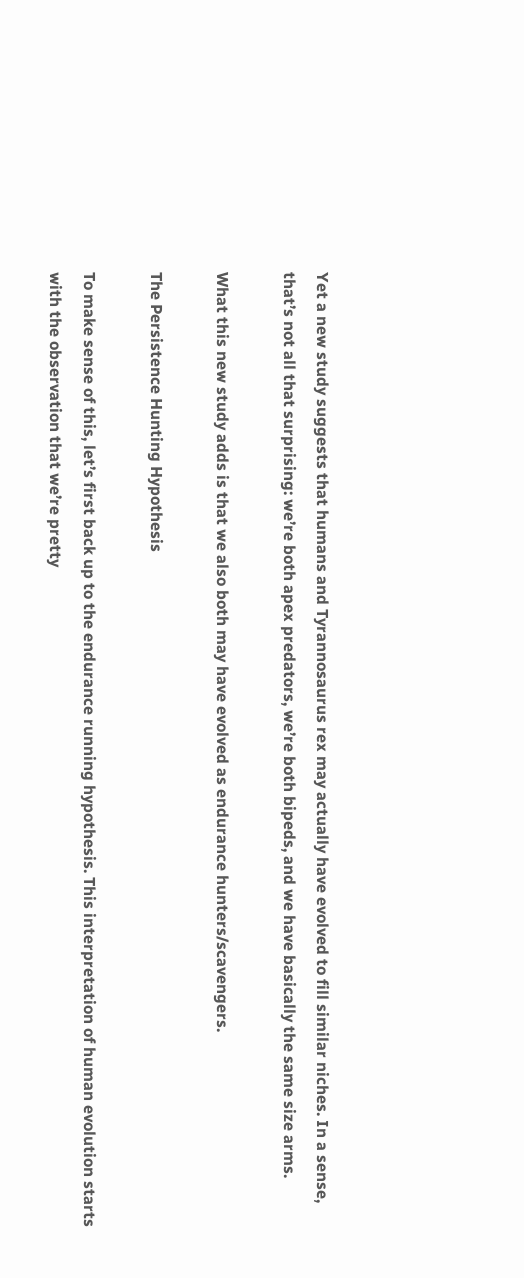Yet a new study suggests that humans and Tyrannosaurus rex may actually have evolved to fill similar niches. In a sense, that’s not all that surprising: we’re both apex predators, we’re both bipeds, and we have basically the same size arms.

What this new study adds is that we also both may have evolved as endurance hunters/scavengers.

The Persistence Hunting Hypothesis

To make sense of this, let’s first back up to the endurance running hypothesis. This interpretation of human evolution starts with the observation that we’re pretty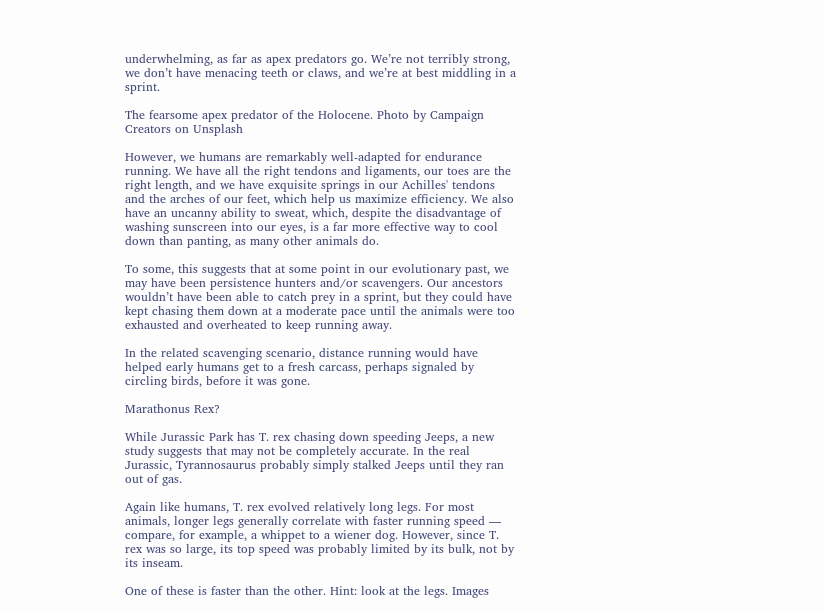underwhelming, as far as apex predators go. We’re not terribly strong, we don’t have menacing teeth or claws, and we’re at best middling in a sprint.

The fearsome apex predator of the Holocene. Photo by Campaign Creators on Unsplash

However, we humans are remarkably well-adapted for endurance running. We have all the right tendons and ligaments, our toes are the right length, and we have exquisite springs in our Achilles' tendons and the arches of our feet, which help us maximize efficiency. We also have an uncanny ability to sweat, which, despite the disadvantage of washing sunscreen into our eyes, is a far more effective way to cool down than panting, as many other animals do.

To some, this suggests that at some point in our evolutionary past, we may have been persistence hunters and/or scavengers. Our ancestors wouldn’t have been able to catch prey in a sprint, but they could have kept chasing them down at a moderate pace until the animals were too exhausted and overheated to keep running away.

In the related scavenging scenario, distance running would have helped early humans get to a fresh carcass, perhaps signaled by circling birds, before it was gone.

Marathonus Rex?

While Jurassic Park has T. rex chasing down speeding Jeeps, a new study suggests that may not be completely accurate. In the real Jurassic, Tyrannosaurus probably simply stalked Jeeps until they ran out of gas.

Again like humans, T. rex evolved relatively long legs. For most animals, longer legs generally correlate with faster running speed — compare, for example, a whippet to a wiener dog. However, since T. rex was so large, its top speed was probably limited by its bulk, not by its inseam.

One of these is faster than the other. Hint: look at the legs. Images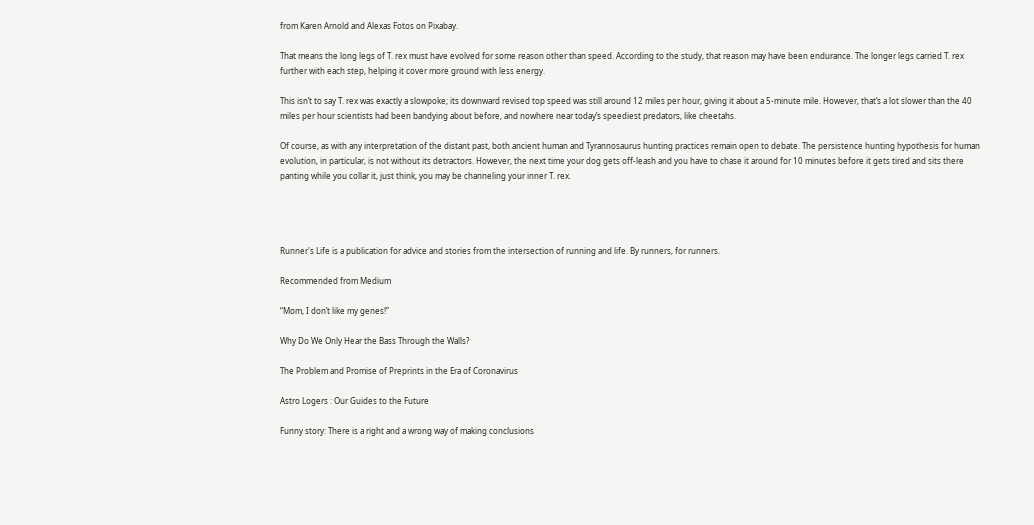from Karen Arnold and Alexas Fotos on Pixabay.

That means the long legs of T. rex must have evolved for some reason other than speed. According to the study, that reason may have been endurance. The longer legs carried T. rex further with each step, helping it cover more ground with less energy.

This isn’t to say T. rex was exactly a slowpoke; its downward revised top speed was still around 12 miles per hour, giving it about a 5-minute mile. However, that’s a lot slower than the 40 miles per hour scientists had been bandying about before, and nowhere near today’s speediest predators, like cheetahs.

Of course, as with any interpretation of the distant past, both ancient human and Tyrannosaurus hunting practices remain open to debate. The persistence hunting hypothesis for human evolution, in particular, is not without its detractors. However, the next time your dog gets off-leash and you have to chase it around for 10 minutes before it gets tired and sits there panting while you collar it, just think, you may be channeling your inner T. rex.




Runner's Life is a publication for advice and stories from the intersection of running and life. By runners, for runners.

Recommended from Medium

“Mom, I don’t like my genes!”

Why Do We Only Hear the Bass Through the Walls?

The Problem and Promise of Preprints in the Era of Coronavirus

Astro Logers : Our Guides to the Future

Funny story: There is a right and a wrong way of making conclusions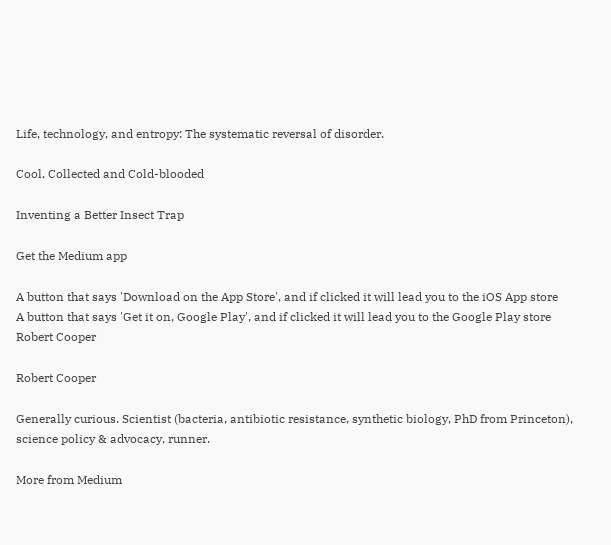Life, technology, and entropy: The systematic reversal of disorder.

Cool, Collected and Cold-blooded

Inventing a Better Insect Trap

Get the Medium app

A button that says 'Download on the App Store', and if clicked it will lead you to the iOS App store
A button that says 'Get it on, Google Play', and if clicked it will lead you to the Google Play store
Robert Cooper

Robert Cooper

Generally curious. Scientist (bacteria, antibiotic resistance, synthetic biology, PhD from Princeton), science policy & advocacy, runner.

More from Medium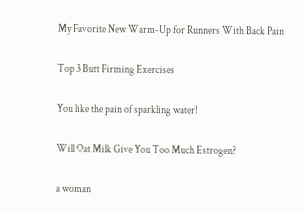My Favorite New Warm-Up for Runners With Back Pain

Top 3 Butt Firming Exercises

You like the pain of sparkling water!

Will Oat Milk Give You Too Much Estrogen?

a woman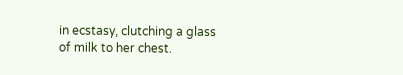in ecstasy, clutching a glass of milk to her chest.